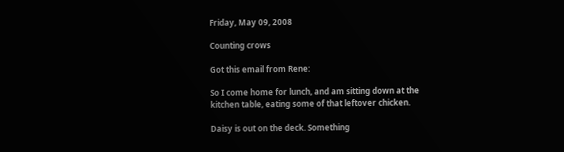Friday, May 09, 2008

Counting crows

Got this email from Rene:

So I come home for lunch, and am sitting down at the kitchen table, eating some of that leftover chicken.

Daisy is out on the deck. Something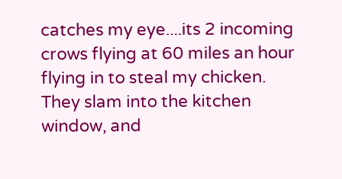catches my eye....its 2 incoming crows flying at 60 miles an hour flying in to steal my chicken. They slam into the kitchen window, and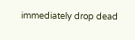immediately drop dead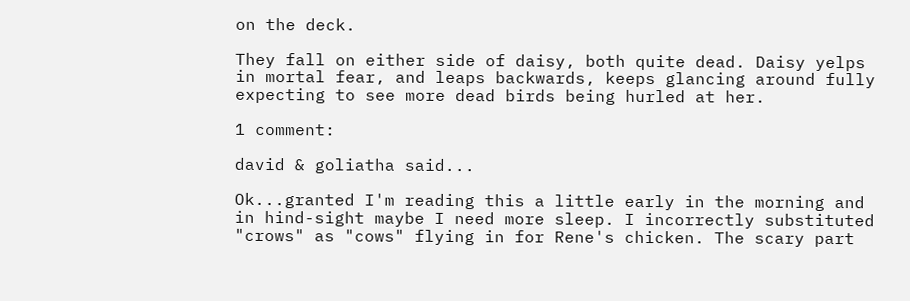on the deck.

They fall on either side of daisy, both quite dead. Daisy yelps in mortal fear, and leaps backwards, keeps glancing around fully expecting to see more dead birds being hurled at her.

1 comment:

david & goliatha said...

Ok...granted I'm reading this a little early in the morning and in hind-sight maybe I need more sleep. I incorrectly substituted "crows" as "cows" flying in for Rene's chicken. The scary part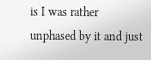is I was rather unphased by it and just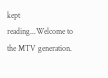kept reading...Welcome to the MTV generation.